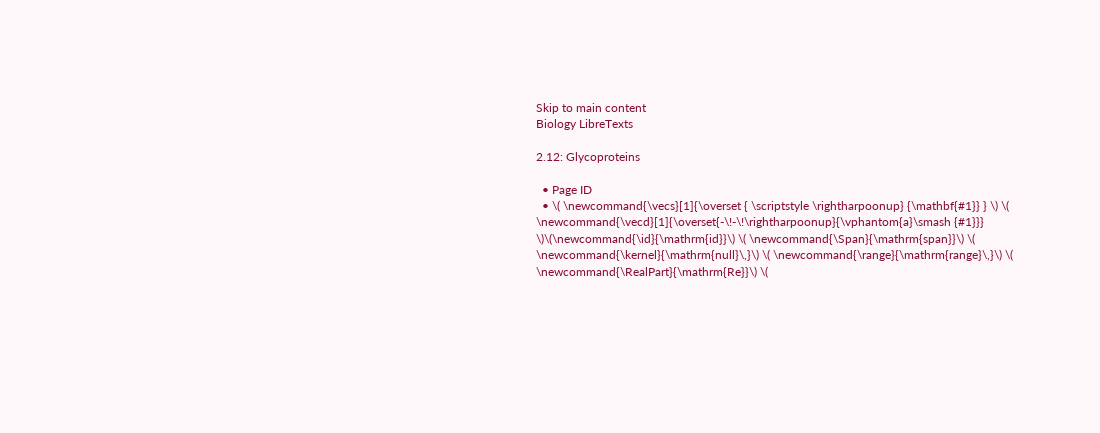Skip to main content
Biology LibreTexts

2.12: Glycoproteins

  • Page ID
  • \( \newcommand{\vecs}[1]{\overset { \scriptstyle \rightharpoonup} {\mathbf{#1}} } \) \( \newcommand{\vecd}[1]{\overset{-\!-\!\rightharpoonup}{\vphantom{a}\smash {#1}}} \)\(\newcommand{\id}{\mathrm{id}}\) \( \newcommand{\Span}{\mathrm{span}}\) \( \newcommand{\kernel}{\mathrm{null}\,}\) \( \newcommand{\range}{\mathrm{range}\,}\) \( \newcommand{\RealPart}{\mathrm{Re}}\) \(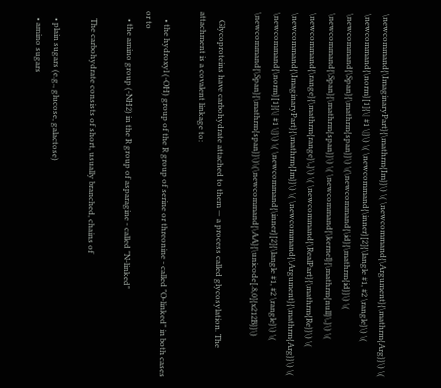\newcommand{\ImaginaryPart}{\mathrm{Im}}\) \( \newcommand{\Argument}{\mathrm{Arg}}\) \( \newcommand{\norm}[1]{\| #1 \|}\) \( \newcommand{\inner}[2]{\langle #1, #2 \rangle}\) \( \newcommand{\Span}{\mathrm{span}}\) \(\newcommand{\id}{\mathrm{id}}\) \( \newcommand{\Span}{\mathrm{span}}\) \( \newcommand{\kernel}{\mathrm{null}\,}\) \( \newcommand{\range}{\mathrm{range}\,}\) \( \newcommand{\RealPart}{\mathrm{Re}}\) \( \newcommand{\ImaginaryPart}{\mathrm{Im}}\) \( \newcommand{\Argument}{\mathrm{Arg}}\) \( \newcommand{\norm}[1]{\| #1 \|}\) \( \newcommand{\inner}[2]{\langle #1, #2 \rangle}\) \( \newcommand{\Span}{\mathrm{span}}\)\(\newcommand{\AA}{\unicode[.8,0]{x212B}}\)

    Glycoproteins have carbohydrate attached to them — a process called glycosylation. The attachment is a covalent linkage to:

    • the hydroxyl (-OH) group of the R group of serine or threonine - called "O-linked" in both cases or to
    • the amino group (-NH2) in the R group of asparagine - called "N-linked"

    The carbohydrate consists of short, usually branched, chains of

    • plain sugars (e.g., glucose, galactose)
    • amino sugars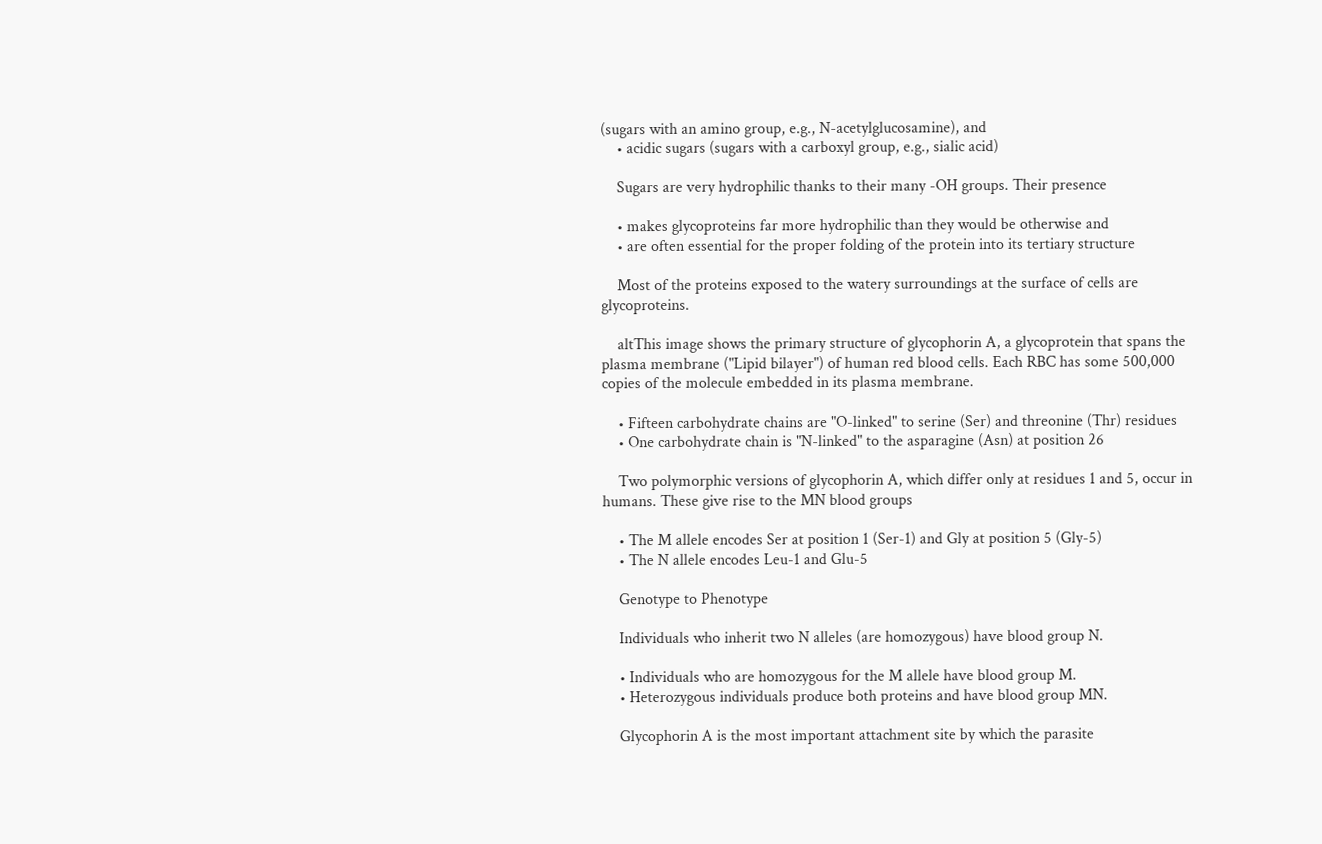(sugars with an amino group, e.g., N-acetylglucosamine), and
    • acidic sugars (sugars with a carboxyl group, e.g., sialic acid)

    Sugars are very hydrophilic thanks to their many -OH groups. Their presence

    • makes glycoproteins far more hydrophilic than they would be otherwise and
    • are often essential for the proper folding of the protein into its tertiary structure

    Most of the proteins exposed to the watery surroundings at the surface of cells are glycoproteins.

    altThis image shows the primary structure of glycophorin A, a glycoprotein that spans the plasma membrane ("Lipid bilayer") of human red blood cells. Each RBC has some 500,000 copies of the molecule embedded in its plasma membrane.

    • Fifteen carbohydrate chains are "O-linked" to serine (Ser) and threonine (Thr) residues
    • One carbohydrate chain is "N-linked" to the asparagine (Asn) at position 26

    Two polymorphic versions of glycophorin A, which differ only at residues 1 and 5, occur in humans. These give rise to the MN blood groups

    • The M allele encodes Ser at position 1 (Ser-1) and Gly at position 5 (Gly-5)
    • The N allele encodes Leu-1 and Glu-5

    Genotype to Phenotype

    Individuals who inherit two N alleles (are homozygous) have blood group N.

    • Individuals who are homozygous for the M allele have blood group M.
    • Heterozygous individuals produce both proteins and have blood group MN.

    Glycophorin A is the most important attachment site by which the parasite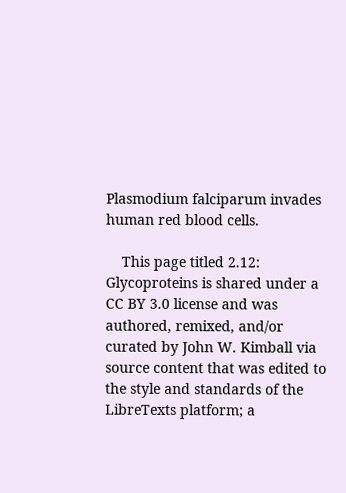Plasmodium falciparum invades human red blood cells.

    This page titled 2.12: Glycoproteins is shared under a CC BY 3.0 license and was authored, remixed, and/or curated by John W. Kimball via source content that was edited to the style and standards of the LibreTexts platform; a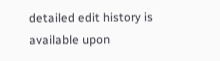detailed edit history is available upon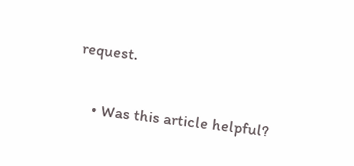request.

    • Was this article helpful?